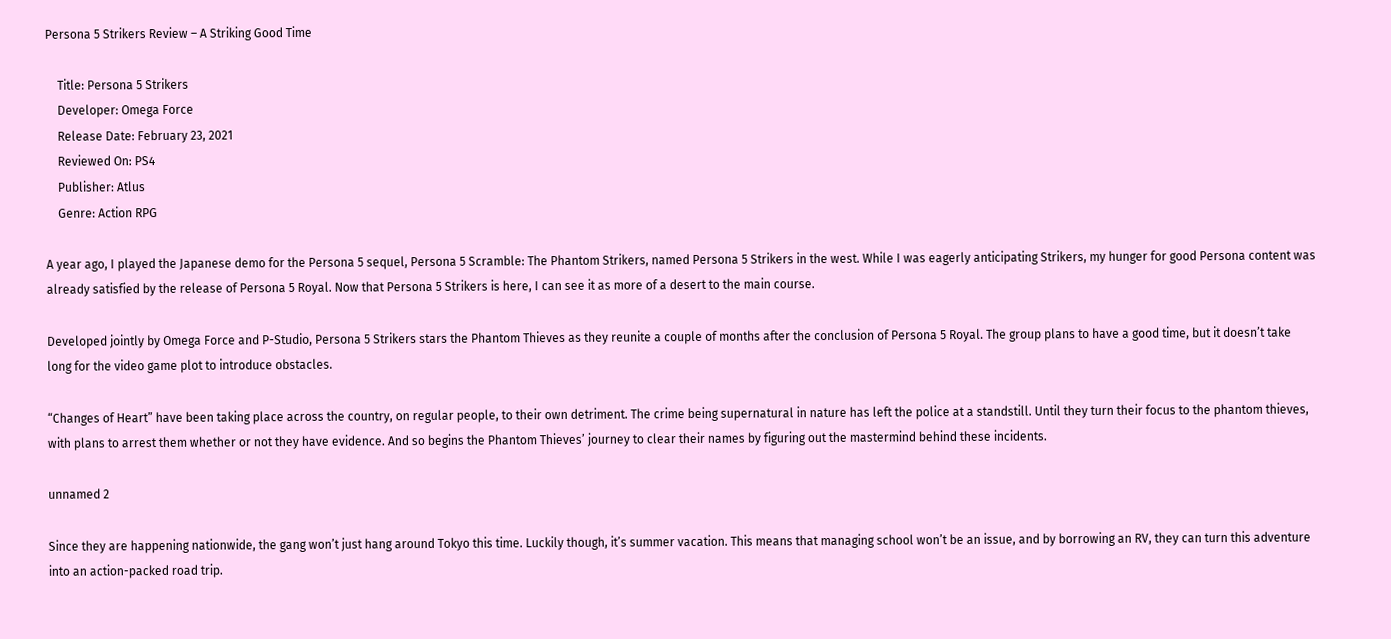Persona 5 Strikers Review – A Striking Good Time

    Title: Persona 5 Strikers
    Developer: Omega Force
    Release Date: February 23, 2021
    Reviewed On: PS4
    Publisher: Atlus
    Genre: Action RPG

A year ago, I played the Japanese demo for the Persona 5 sequel, Persona 5 Scramble: The Phantom Strikers, named Persona 5 Strikers in the west. While I was eagerly anticipating Strikers, my hunger for good Persona content was already satisfied by the release of Persona 5 Royal. Now that Persona 5 Strikers is here, I can see it as more of a desert to the main course.

Developed jointly by Omega Force and P-Studio, Persona 5 Strikers stars the Phantom Thieves as they reunite a couple of months after the conclusion of Persona 5 Royal. The group plans to have a good time, but it doesn’t take long for the video game plot to introduce obstacles.

“Changes of Heart” have been taking place across the country, on regular people, to their own detriment. The crime being supernatural in nature has left the police at a standstill. Until they turn their focus to the phantom thieves, with plans to arrest them whether or not they have evidence. And so begins the Phantom Thieves’ journey to clear their names by figuring out the mastermind behind these incidents.

unnamed 2

Since they are happening nationwide, the gang won’t just hang around Tokyo this time. Luckily though, it’s summer vacation. This means that managing school won’t be an issue, and by borrowing an RV, they can turn this adventure into an action-packed road trip.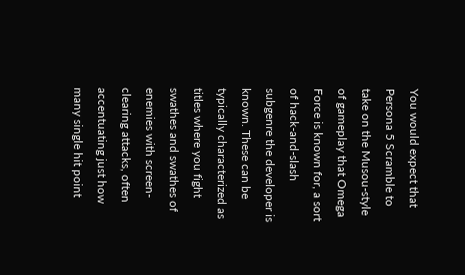You would expect that Persona 5 Scramble to take on the Musou-style of gameplay that Omega Force is known for, a sort of hack-and-slash subgenre the developer is known. These can be typically characterized as titles where you fight swathes and swathes of enemies with screen-clearing attacks, often accentuating just how many single hit point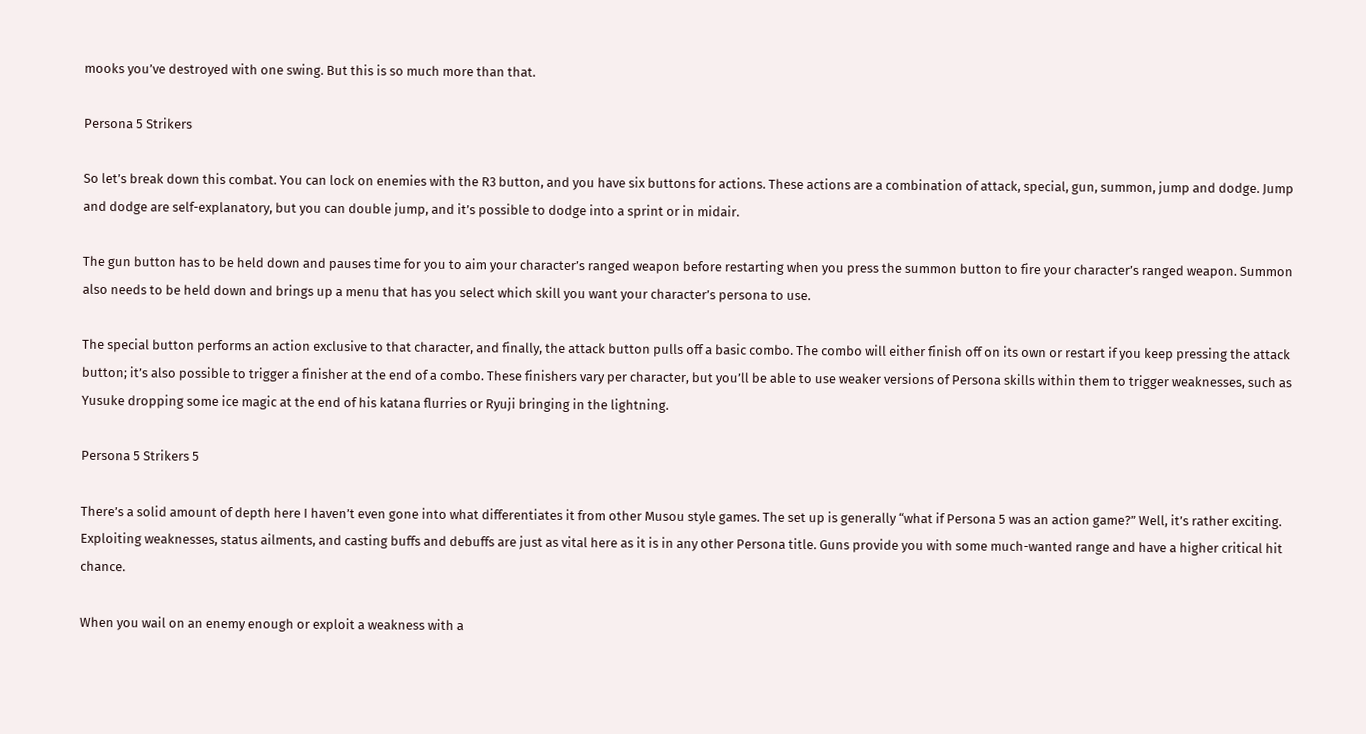mooks you’ve destroyed with one swing. But this is so much more than that.

Persona 5 Strikers

So let’s break down this combat. You can lock on enemies with the R3 button, and you have six buttons for actions. These actions are a combination of attack, special, gun, summon, jump and dodge. Jump and dodge are self-explanatory, but you can double jump, and it’s possible to dodge into a sprint or in midair.

The gun button has to be held down and pauses time for you to aim your character’s ranged weapon before restarting when you press the summon button to fire your character’s ranged weapon. Summon also needs to be held down and brings up a menu that has you select which skill you want your character’s persona to use.

The special button performs an action exclusive to that character, and finally, the attack button pulls off a basic combo. The combo will either finish off on its own or restart if you keep pressing the attack button; it’s also possible to trigger a finisher at the end of a combo. These finishers vary per character, but you’ll be able to use weaker versions of Persona skills within them to trigger weaknesses, such as Yusuke dropping some ice magic at the end of his katana flurries or Ryuji bringing in the lightning.

Persona 5 Strikers 5

There’s a solid amount of depth here I haven’t even gone into what differentiates it from other Musou style games. The set up is generally “what if Persona 5 was an action game?” Well, it’s rather exciting. Exploiting weaknesses, status ailments, and casting buffs and debuffs are just as vital here as it is in any other Persona title. Guns provide you with some much-wanted range and have a higher critical hit chance.

When you wail on an enemy enough or exploit a weakness with a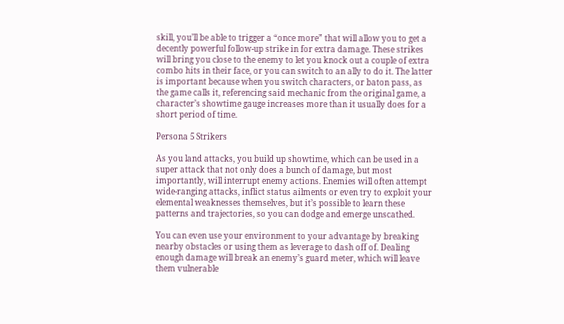skill, you’ll be able to trigger a “once more” that will allow you to get a decently powerful follow-up strike in for extra damage. These strikes will bring you close to the enemy to let you knock out a couple of extra combo hits in their face, or you can switch to an ally to do it. The latter is important because when you switch characters, or baton pass, as the game calls it, referencing said mechanic from the original game, a character’s showtime gauge increases more than it usually does for a short period of time.

Persona 5 Strikers

As you land attacks, you build up showtime, which can be used in a super attack that not only does a bunch of damage, but most importantly, will interrupt enemy actions. Enemies will often attempt wide-ranging attacks, inflict status ailments or even try to exploit your elemental weaknesses themselves, but it’s possible to learn these patterns and trajectories, so you can dodge and emerge unscathed.

You can even use your environment to your advantage by breaking nearby obstacles or using them as leverage to dash off of. Dealing enough damage will break an enemy’s guard meter, which will leave them vulnerable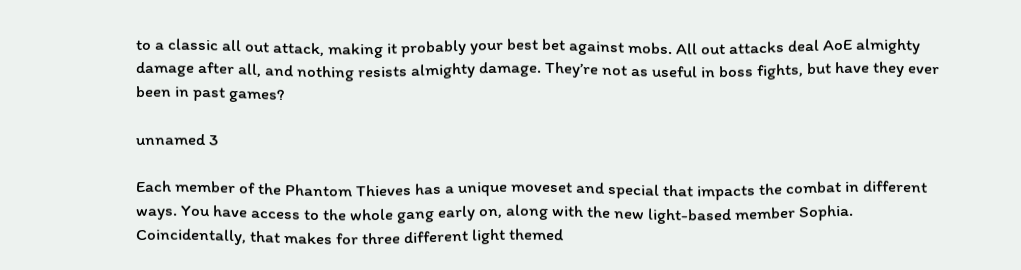to a classic all out attack, making it probably your best bet against mobs. All out attacks deal AoE almighty damage after all, and nothing resists almighty damage. They’re not as useful in boss fights, but have they ever been in past games?

unnamed 3

Each member of the Phantom Thieves has a unique moveset and special that impacts the combat in different ways. You have access to the whole gang early on, along with the new light-based member Sophia. Coincidentally, that makes for three different light themed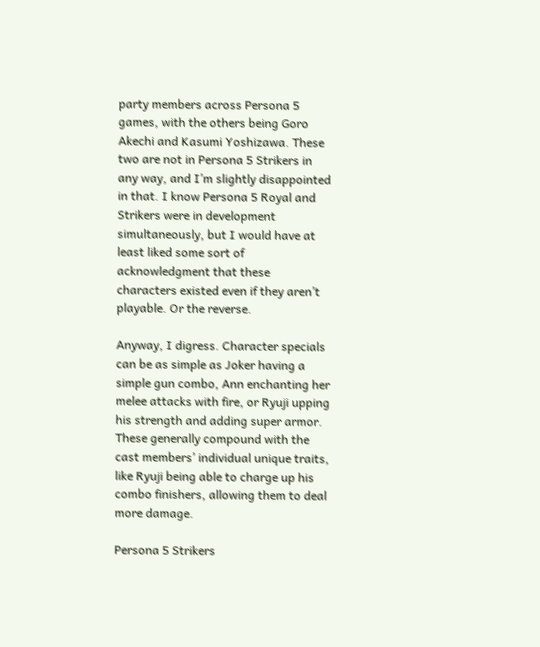party members across Persona 5 games, with the others being Goro Akechi and Kasumi Yoshizawa. These two are not in Persona 5 Strikers in any way, and I’m slightly disappointed in that. I know Persona 5 Royal and Strikers were in development simultaneously, but I would have at least liked some sort of acknowledgment that these characters existed even if they aren’t playable. Or the reverse.

Anyway, I digress. Character specials can be as simple as Joker having a simple gun combo, Ann enchanting her melee attacks with fire, or Ryuji upping his strength and adding super armor. These generally compound with the cast members’ individual unique traits, like Ryuji being able to charge up his combo finishers, allowing them to deal more damage.

Persona 5 Strikers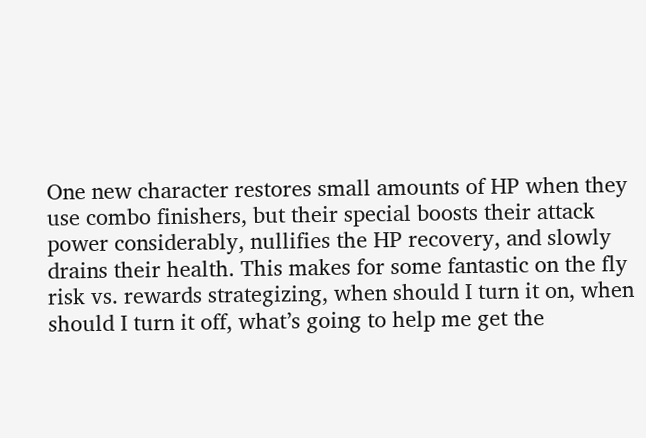One new character restores small amounts of HP when they use combo finishers, but their special boosts their attack power considerably, nullifies the HP recovery, and slowly drains their health. This makes for some fantastic on the fly risk vs. rewards strategizing, when should I turn it on, when should I turn it off, what’s going to help me get the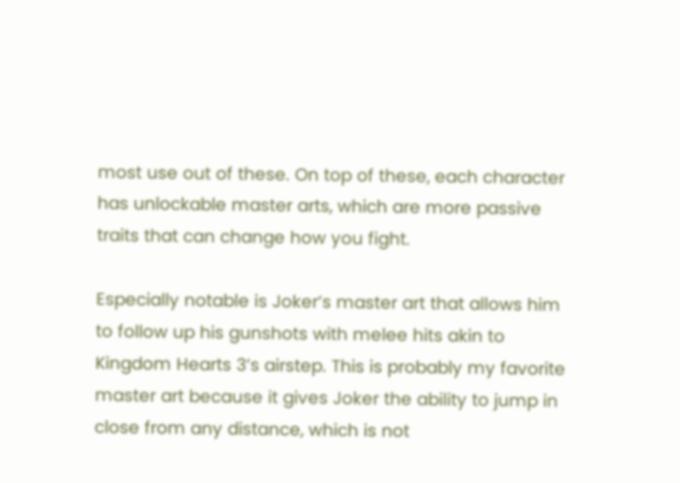most use out of these. On top of these, each character has unlockable master arts, which are more passive traits that can change how you fight.

Especially notable is Joker’s master art that allows him to follow up his gunshots with melee hits akin to Kingdom Hearts 3’s airstep. This is probably my favorite master art because it gives Joker the ability to jump in close from any distance, which is not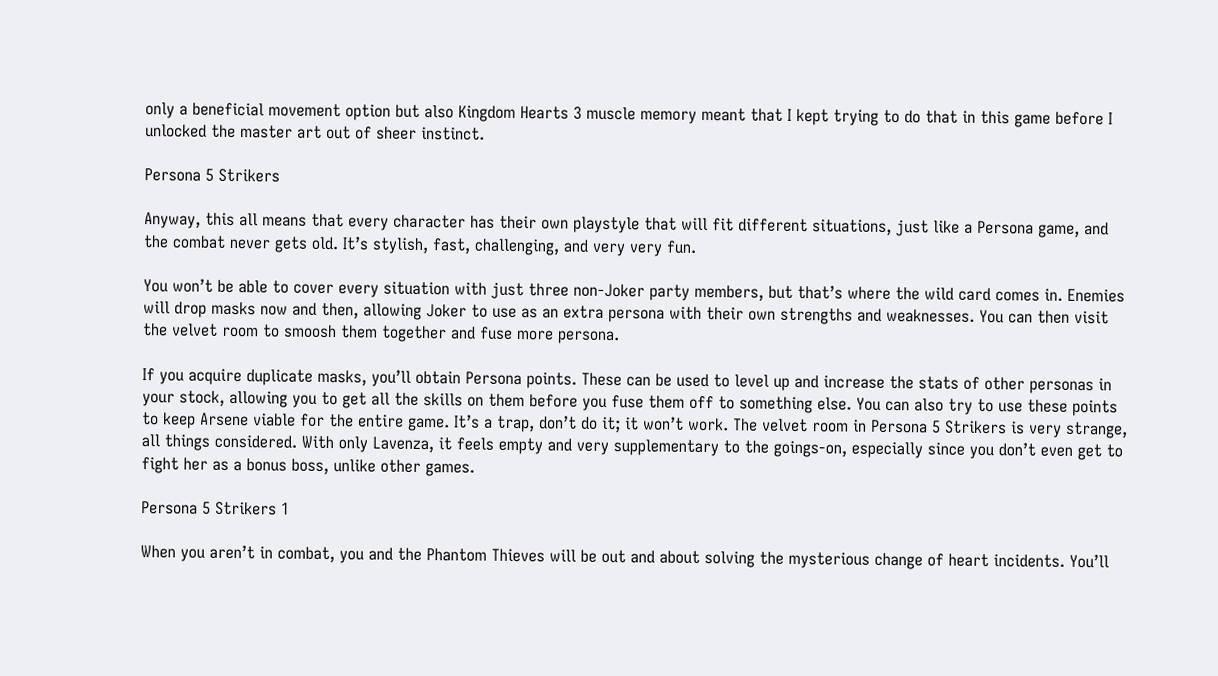only a beneficial movement option but also Kingdom Hearts 3 muscle memory meant that I kept trying to do that in this game before I unlocked the master art out of sheer instinct.

Persona 5 Strikers

Anyway, this all means that every character has their own playstyle that will fit different situations, just like a Persona game, and the combat never gets old. It’s stylish, fast, challenging, and very very fun.

You won’t be able to cover every situation with just three non-Joker party members, but that’s where the wild card comes in. Enemies will drop masks now and then, allowing Joker to use as an extra persona with their own strengths and weaknesses. You can then visit the velvet room to smoosh them together and fuse more persona.

If you acquire duplicate masks, you’ll obtain Persona points. These can be used to level up and increase the stats of other personas in your stock, allowing you to get all the skills on them before you fuse them off to something else. You can also try to use these points to keep Arsene viable for the entire game. It’s a trap, don’t do it; it won’t work. The velvet room in Persona 5 Strikers is very strange, all things considered. With only Lavenza, it feels empty and very supplementary to the goings-on, especially since you don’t even get to fight her as a bonus boss, unlike other games.

Persona 5 Strikers 1

When you aren’t in combat, you and the Phantom Thieves will be out and about solving the mysterious change of heart incidents. You’ll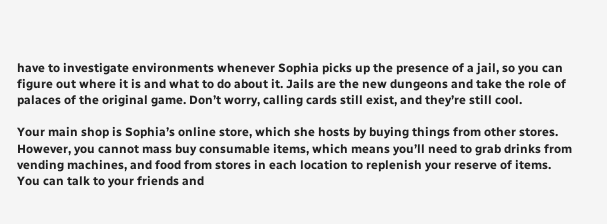have to investigate environments whenever Sophia picks up the presence of a jail, so you can figure out where it is and what to do about it. Jails are the new dungeons and take the role of palaces of the original game. Don’t worry, calling cards still exist, and they’re still cool.

Your main shop is Sophia’s online store, which she hosts by buying things from other stores. However, you cannot mass buy consumable items, which means you’ll need to grab drinks from vending machines, and food from stores in each location to replenish your reserve of items. You can talk to your friends and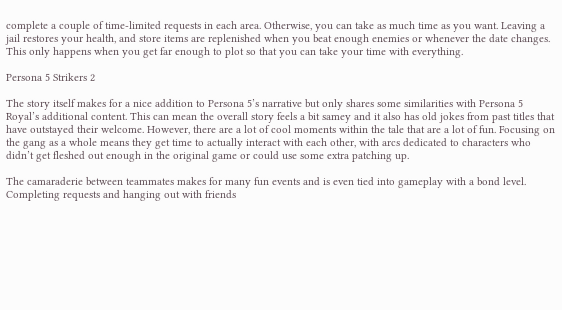complete a couple of time-limited requests in each area. Otherwise, you can take as much time as you want. Leaving a jail restores your health, and store items are replenished when you beat enough enemies or whenever the date changes. This only happens when you get far enough to plot so that you can take your time with everything.

Persona 5 Strikers 2

The story itself makes for a nice addition to Persona 5’s narrative but only shares some similarities with Persona 5 Royal’s additional content. This can mean the overall story feels a bit samey and it also has old jokes from past titles that have outstayed their welcome. However, there are a lot of cool moments within the tale that are a lot of fun. Focusing on the gang as a whole means they get time to actually interact with each other, with arcs dedicated to characters who didn’t get fleshed out enough in the original game or could use some extra patching up.

The camaraderie between teammates makes for many fun events and is even tied into gameplay with a bond level. Completing requests and hanging out with friends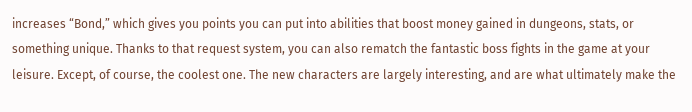increases “Bond,” which gives you points you can put into abilities that boost money gained in dungeons, stats, or something unique. Thanks to that request system, you can also rematch the fantastic boss fights in the game at your leisure. Except, of course, the coolest one. The new characters are largely interesting, and are what ultimately make the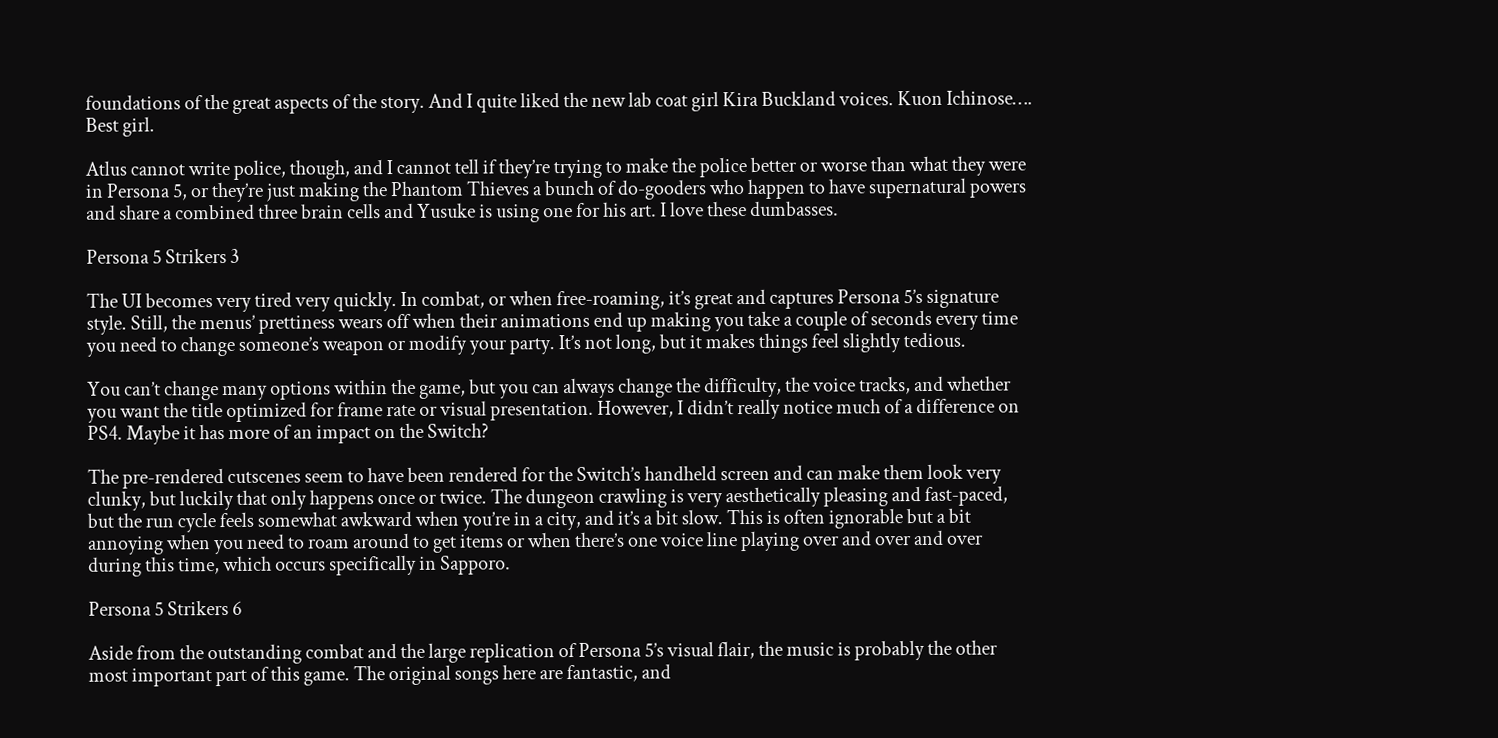foundations of the great aspects of the story. And I quite liked the new lab coat girl Kira Buckland voices. Kuon Ichinose…. Best girl.

Atlus cannot write police, though, and I cannot tell if they’re trying to make the police better or worse than what they were in Persona 5, or they’re just making the Phantom Thieves a bunch of do-gooders who happen to have supernatural powers and share a combined three brain cells and Yusuke is using one for his art. I love these dumbasses.

Persona 5 Strikers 3

The UI becomes very tired very quickly. In combat, or when free-roaming, it’s great and captures Persona 5’s signature style. Still, the menus’ prettiness wears off when their animations end up making you take a couple of seconds every time you need to change someone’s weapon or modify your party. It’s not long, but it makes things feel slightly tedious.

You can’t change many options within the game, but you can always change the difficulty, the voice tracks, and whether you want the title optimized for frame rate or visual presentation. However, I didn’t really notice much of a difference on PS4. Maybe it has more of an impact on the Switch?

The pre-rendered cutscenes seem to have been rendered for the Switch’s handheld screen and can make them look very clunky, but luckily that only happens once or twice. The dungeon crawling is very aesthetically pleasing and fast-paced, but the run cycle feels somewhat awkward when you’re in a city, and it’s a bit slow. This is often ignorable but a bit annoying when you need to roam around to get items or when there’s one voice line playing over and over and over during this time, which occurs specifically in Sapporo.

Persona 5 Strikers 6

Aside from the outstanding combat and the large replication of Persona 5’s visual flair, the music is probably the other most important part of this game. The original songs here are fantastic, and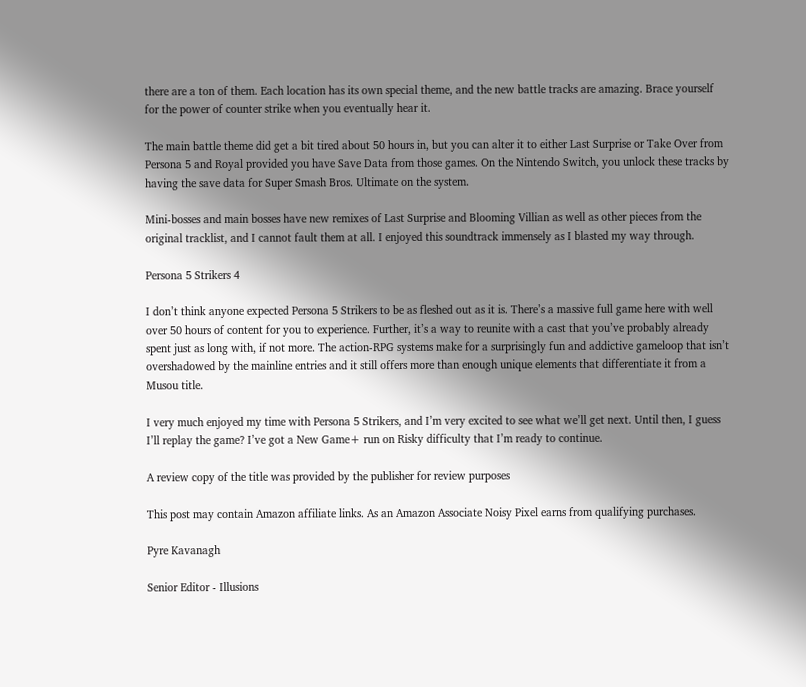there are a ton of them. Each location has its own special theme, and the new battle tracks are amazing. Brace yourself for the power of counter strike when you eventually hear it.

The main battle theme did get a bit tired about 50 hours in, but you can alter it to either Last Surprise or Take Over from Persona 5 and Royal provided you have Save Data from those games. On the Nintendo Switch, you unlock these tracks by having the save data for Super Smash Bros. Ultimate on the system.

Mini-bosses and main bosses have new remixes of Last Surprise and Blooming Villian as well as other pieces from the original tracklist, and I cannot fault them at all. I enjoyed this soundtrack immensely as I blasted my way through.

Persona 5 Strikers 4

I don’t think anyone expected Persona 5 Strikers to be as fleshed out as it is. There’s a massive full game here with well over 50 hours of content for you to experience. Further, it’s a way to reunite with a cast that you’ve probably already spent just as long with, if not more. The action-RPG systems make for a surprisingly fun and addictive gameloop that isn’t overshadowed by the mainline entries and it still offers more than enough unique elements that differentiate it from a Musou title.

I very much enjoyed my time with Persona 5 Strikers, and I’m very excited to see what we’ll get next. Until then, I guess I’ll replay the game? I’ve got a New Game+ run on Risky difficulty that I’m ready to continue.

A review copy of the title was provided by the publisher for review purposes

This post may contain Amazon affiliate links. As an Amazon Associate Noisy Pixel earns from qualifying purchases.

Pyre Kavanagh

Senior Editor - Illusions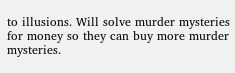to illusions. Will solve murder mysteries for money so they can buy more murder mysteries.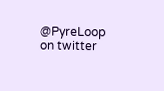@PyreLoop on twitter